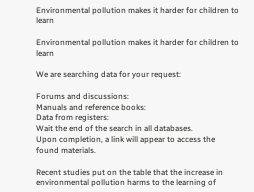Environmental pollution makes it harder for children to learn

Environmental pollution makes it harder for children to learn

We are searching data for your request:

Forums and discussions:
Manuals and reference books:
Data from registers:
Wait the end of the search in all databases.
Upon completion, a link will appear to access the found materials.

Recent studies put on the table that the increase in environmental pollution harms to the learning of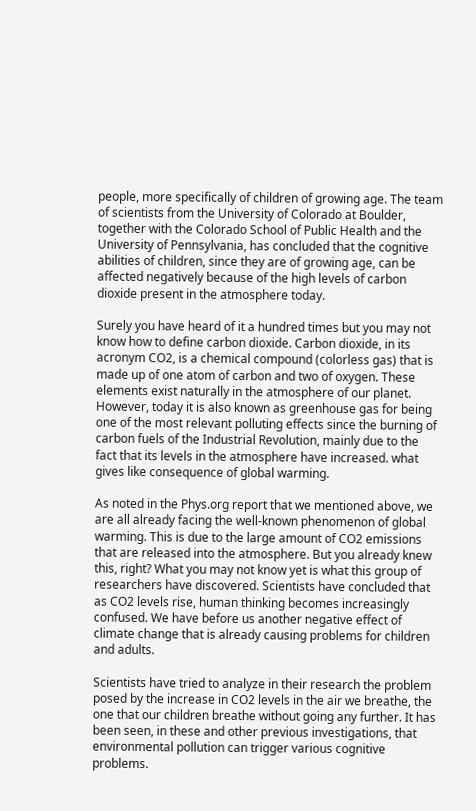people, more specifically of children of growing age. The team of scientists from the University of Colorado at Boulder, together with the Colorado School of Public Health and the University of Pennsylvania, has concluded that the cognitive abilities of children, since they are of growing age, can be affected negatively because of the high levels of carbon dioxide present in the atmosphere today.

Surely you have heard of it a hundred times but you may not know how to define carbon dioxide. Carbon dioxide, in its acronym CO2, is a chemical compound (colorless gas) that is made up of one atom of carbon and two of oxygen. These elements exist naturally in the atmosphere of our planet. However, today it is also known as greenhouse gas for being one of the most relevant polluting effects since the burning of carbon fuels of the Industrial Revolution, mainly due to the fact that its levels in the atmosphere have increased. what gives like consequence of global warming.

As noted in the Phys.org report that we mentioned above, we are all already facing the well-known phenomenon of global warming. This is due to the large amount of CO2 emissions that are released into the atmosphere. But you already knew this, right? What you may not know yet is what this group of researchers have discovered. Scientists have concluded that as CO2 levels rise, human thinking becomes increasingly confused. We have before us another negative effect of climate change that is already causing problems for children and adults.

Scientists have tried to analyze in their research the problem posed by the increase in CO2 levels in the air we breathe, the one that our children breathe without going any further. It has been seen, in these and other previous investigations, that environmental pollution can trigger various cognitive problems.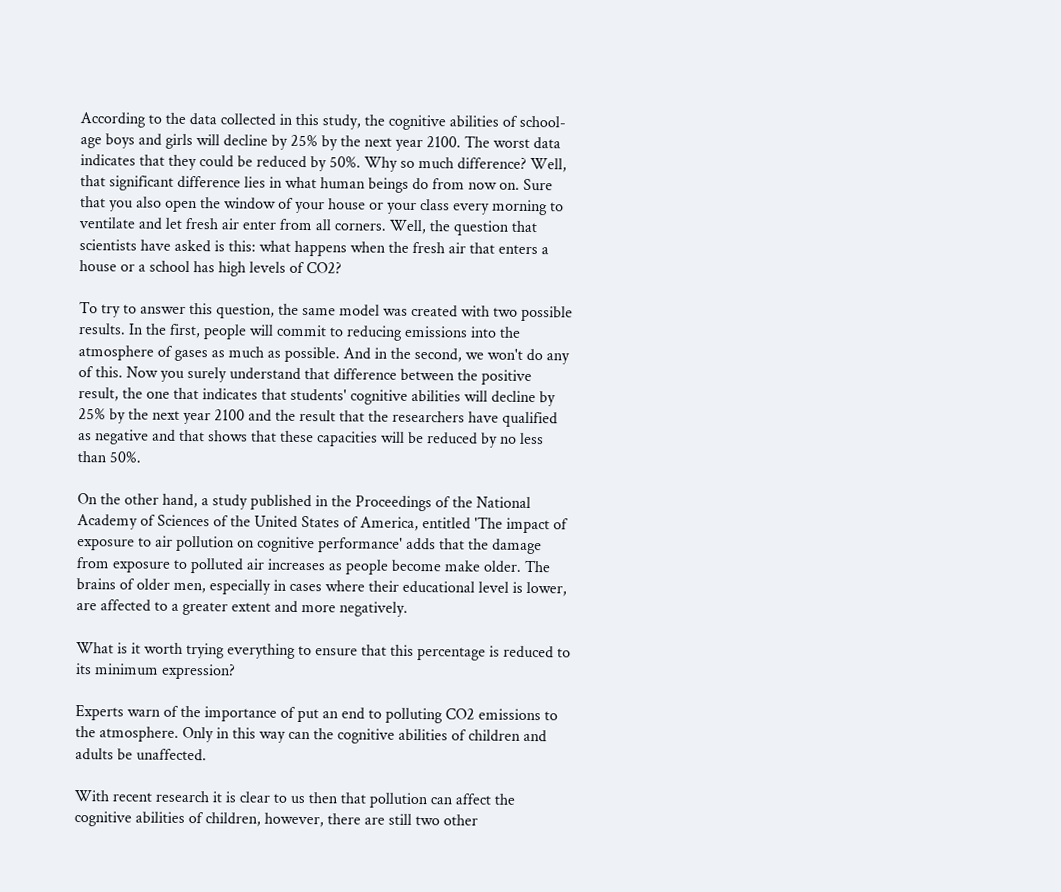According to the data collected in this study, the cognitive abilities of school-age boys and girls will decline by 25% by the next year 2100. The worst data indicates that they could be reduced by 50%. Why so much difference? Well, that significant difference lies in what human beings do from now on. Sure that you also open the window of your house or your class every morning to ventilate and let fresh air enter from all corners. Well, the question that scientists have asked is this: what happens when the fresh air that enters a house or a school has high levels of CO2?

To try to answer this question, the same model was created with two possible results. In the first, people will commit to reducing emissions into the atmosphere of gases as much as possible. And in the second, we won't do any of this. Now you surely understand that difference between the positive result, the one that indicates that students' cognitive abilities will decline by 25% by the next year 2100 and the result that the researchers have qualified as negative and that shows that these capacities will be reduced by no less than 50%.

On the other hand, a study published in the Proceedings of the National Academy of Sciences of the United States of America, entitled 'The impact of exposure to air pollution on cognitive performance' adds that the damage from exposure to polluted air increases as people become make older. The brains of older men, especially in cases where their educational level is lower, are affected to a greater extent and more negatively.

What is it worth trying everything to ensure that this percentage is reduced to its minimum expression?

Experts warn of the importance of put an end to polluting CO2 emissions to the atmosphere. Only in this way can the cognitive abilities of children and adults be unaffected.

With recent research it is clear to us then that pollution can affect the cognitive abilities of children, however, there are still two other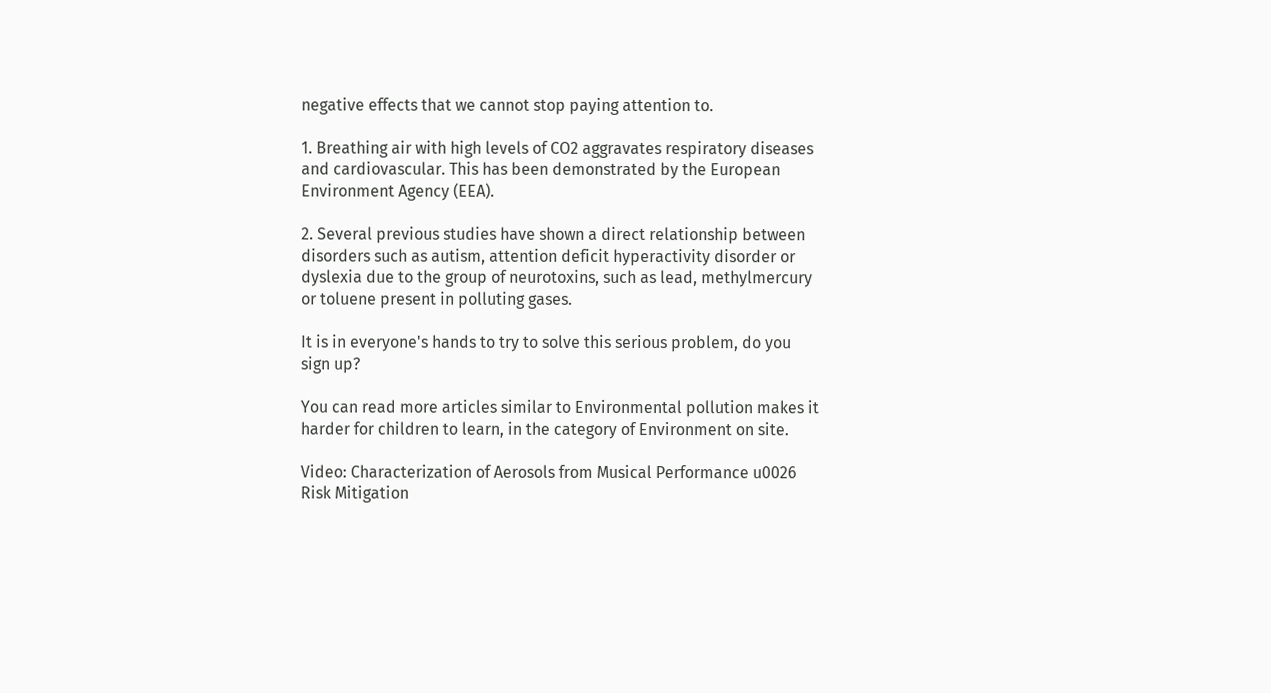negative effects that we cannot stop paying attention to.

1. Breathing air with high levels of CO2 aggravates respiratory diseases and cardiovascular. This has been demonstrated by the European Environment Agency (EEA).

2. Several previous studies have shown a direct relationship between disorders such as autism, attention deficit hyperactivity disorder or dyslexia due to the group of neurotoxins, such as lead, methylmercury or toluene present in polluting gases.

It is in everyone's hands to try to solve this serious problem, do you sign up?

You can read more articles similar to Environmental pollution makes it harder for children to learn, in the category of Environment on site.

Video: Characterization of Aerosols from Musical Performance u0026 Risk Mitigation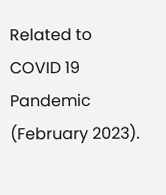Related to COVID 19 Pandemic (February 2023).